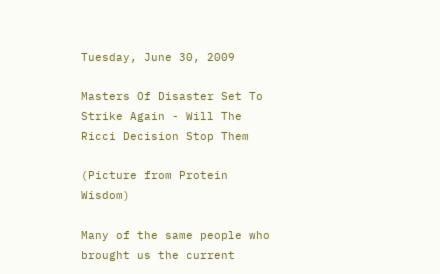Tuesday, June 30, 2009

Masters Of Disaster Set To Strike Again - Will The Ricci Decision Stop Them

(Picture from Protein Wisdom)

Many of the same people who brought us the current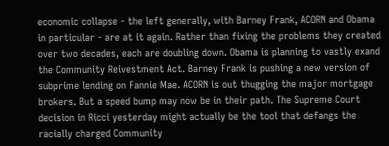economic collapse - the left generally, with Barney Frank, ACORN and Obama in particular - are at it again. Rather than fixing the problems they created over two decades, each are doubling down. Obama is planning to vastly exand the Community Reivestment Act. Barney Frank is pushing a new version of subprime lending on Fannie Mae. ACORN is out thugging the major mortgage brokers. But a speed bump may now be in their path. The Supreme Court decision in Ricci yesterday might actually be the tool that defangs the racially charged Community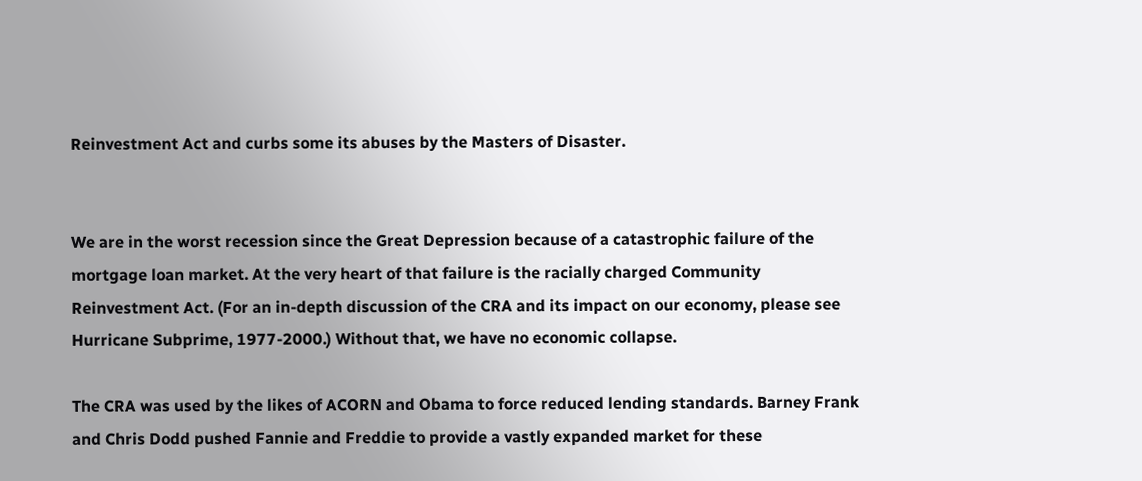Reinvestment Act and curbs some its abuses by the Masters of Disaster.


We are in the worst recession since the Great Depression because of a catastrophic failure of the mortgage loan market. At the very heart of that failure is the racially charged Community Reinvestment Act. (For an in-depth discussion of the CRA and its impact on our economy, please see Hurricane Subprime, 1977-2000.) Without that, we have no economic collapse.

The CRA was used by the likes of ACORN and Obama to force reduced lending standards. Barney Frank and Chris Dodd pushed Fannie and Freddie to provide a vastly expanded market for these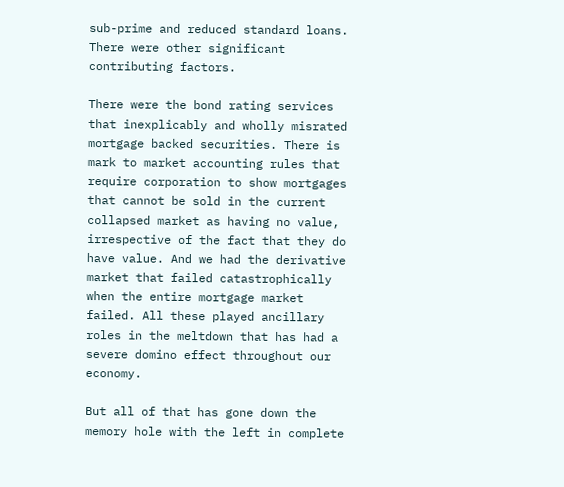sub-prime and reduced standard loans. There were other significant contributing factors.

There were the bond rating services that inexplicably and wholly misrated mortgage backed securities. There is mark to market accounting rules that require corporation to show mortgages that cannot be sold in the current collapsed market as having no value, irrespective of the fact that they do have value. And we had the derivative market that failed catastrophically when the entire mortgage market failed. All these played ancillary roles in the meltdown that has had a severe domino effect throughout our economy.

But all of that has gone down the memory hole with the left in complete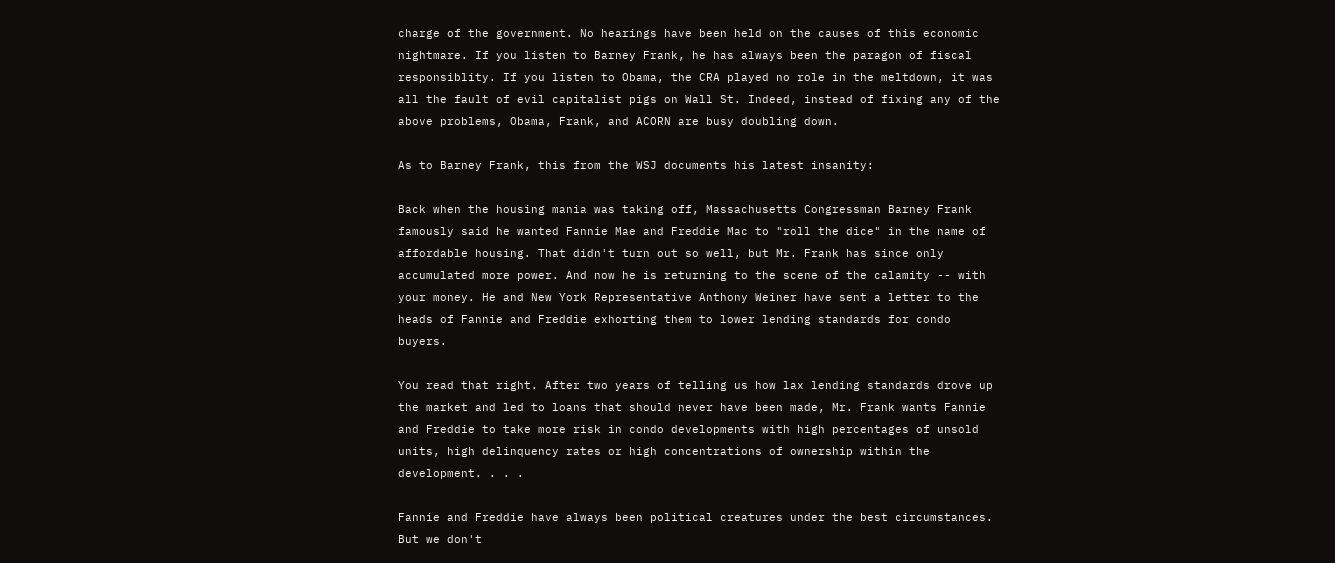charge of the government. No hearings have been held on the causes of this economic nightmare. If you listen to Barney Frank, he has always been the paragon of fiscal responsiblity. If you listen to Obama, the CRA played no role in the meltdown, it was all the fault of evil capitalist pigs on Wall St. Indeed, instead of fixing any of the above problems, Obama, Frank, and ACORN are busy doubling down.

As to Barney Frank, this from the WSJ documents his latest insanity:

Back when the housing mania was taking off, Massachusetts Congressman Barney Frank famously said he wanted Fannie Mae and Freddie Mac to "roll the dice" in the name of affordable housing. That didn't turn out so well, but Mr. Frank has since only accumulated more power. And now he is returning to the scene of the calamity -- with your money. He and New York Representative Anthony Weiner have sent a letter to the heads of Fannie and Freddie exhorting them to lower lending standards for condo buyers.

You read that right. After two years of telling us how lax lending standards drove up the market and led to loans that should never have been made, Mr. Frank wants Fannie and Freddie to take more risk in condo developments with high percentages of unsold units, high delinquency rates or high concentrations of ownership within the development. . . .

Fannie and Freddie have always been political creatures under the best circumstances. But we don't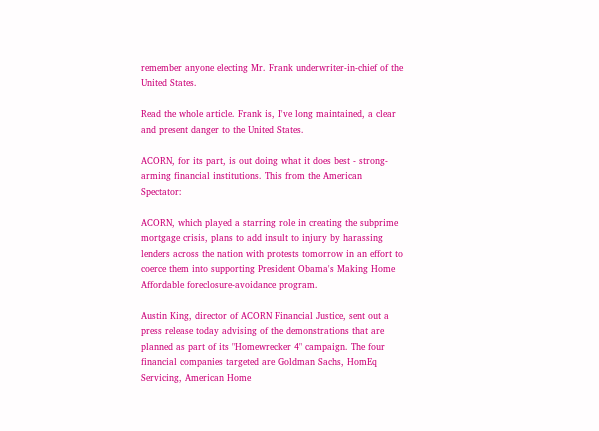remember anyone electing Mr. Frank underwriter-in-chief of the United States.

Read the whole article. Frank is, I've long maintained, a clear and present danger to the United States.

ACORN, for its part, is out doing what it does best - strong-arming financial institutions. This from the American Spectator:

ACORN, which played a starring role in creating the subprime mortgage crisis, plans to add insult to injury by harassing lenders across the nation with protests tomorrow in an effort to coerce them into supporting President Obama's Making Home Affordable foreclosure-avoidance program.

Austin King, director of ACORN Financial Justice, sent out a press release today advising of the demonstrations that are planned as part of its "Homewrecker 4" campaign. The four financial companies targeted are Goldman Sachs, HomEq Servicing, American Home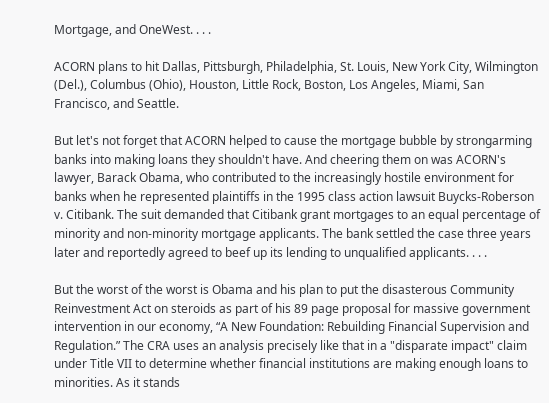Mortgage, and OneWest. . . .

ACORN plans to hit Dallas, Pittsburgh, Philadelphia, St. Louis, New York City, Wilmington (Del.), Columbus (Ohio), Houston, Little Rock, Boston, Los Angeles, Miami, San Francisco, and Seattle.

But let's not forget that ACORN helped to cause the mortgage bubble by strongarming banks into making loans they shouldn't have. And cheering them on was ACORN's lawyer, Barack Obama, who contributed to the increasingly hostile environment for banks when he represented plaintiffs in the 1995 class action lawsuit Buycks-Roberson v. Citibank. The suit demanded that Citibank grant mortgages to an equal percentage of minority and non-minority mortgage applicants. The bank settled the case three years later and reportedly agreed to beef up its lending to unqualified applicants. . . .

But the worst of the worst is Obama and his plan to put the disasterous Community Reinvestment Act on steroids as part of his 89 page proposal for massive government intervention in our economy, “A New Foundation: Rebuilding Financial Supervision and Regulation.” The CRA uses an analysis precisely like that in a "disparate impact" claim under Title VII to determine whether financial institutions are making enough loans to minorities. As it stands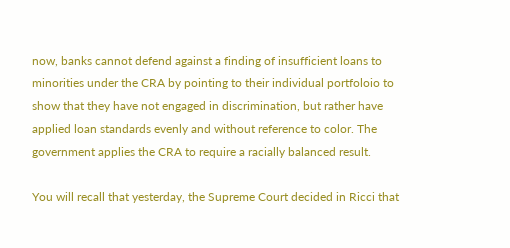now, banks cannot defend against a finding of insufficient loans to minorities under the CRA by pointing to their individual portfoloio to show that they have not engaged in discrimination, but rather have applied loan standards evenly and without reference to color. The government applies the CRA to require a racially balanced result.

You will recall that yesterday, the Supreme Court decided in Ricci that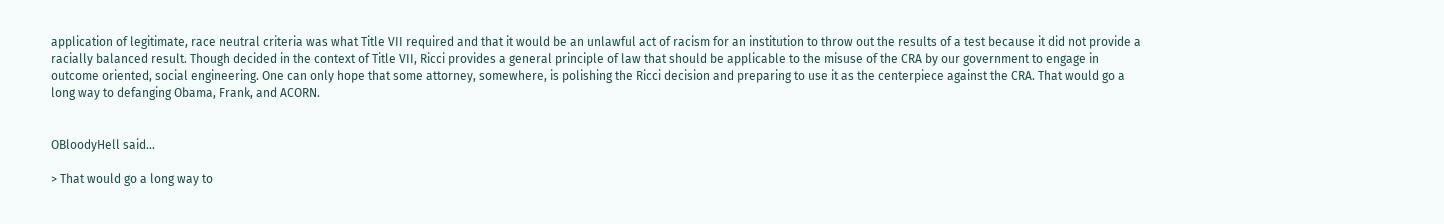application of legitimate, race neutral criteria was what Title VII required and that it would be an unlawful act of racism for an institution to throw out the results of a test because it did not provide a racially balanced result. Though decided in the context of Title VII, Ricci provides a general principle of law that should be applicable to the misuse of the CRA by our government to engage in outcome oriented, social engineering. One can only hope that some attorney, somewhere, is polishing the Ricci decision and preparing to use it as the centerpiece against the CRA. That would go a long way to defanging Obama, Frank, and ACORN.


OBloodyHell said...

> That would go a long way to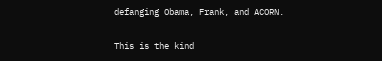defanging Obama, Frank, and ACORN.

This is the kind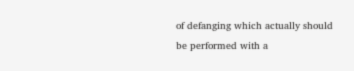of defanging which actually should be performed with a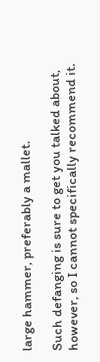large hammer, preferably a mallet.

Such defanging is sure to get you talked about, however, so I cannot specifically recommend it.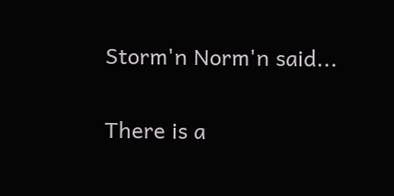Storm'n Norm'n said...

There is a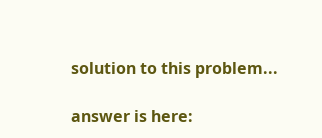solution to this problem...

answer is here: